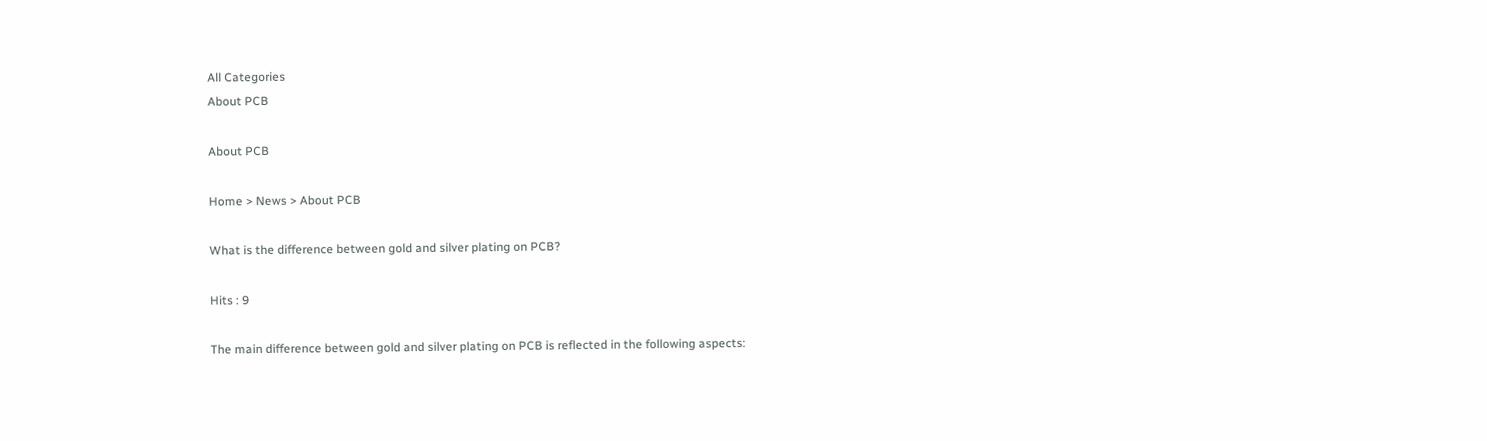All Categories
About PCB

About PCB

Home > News > About PCB

What is the difference between gold and silver plating on PCB?

Hits : 9

The main difference between gold and silver plating on PCB is reflected in the following aspects: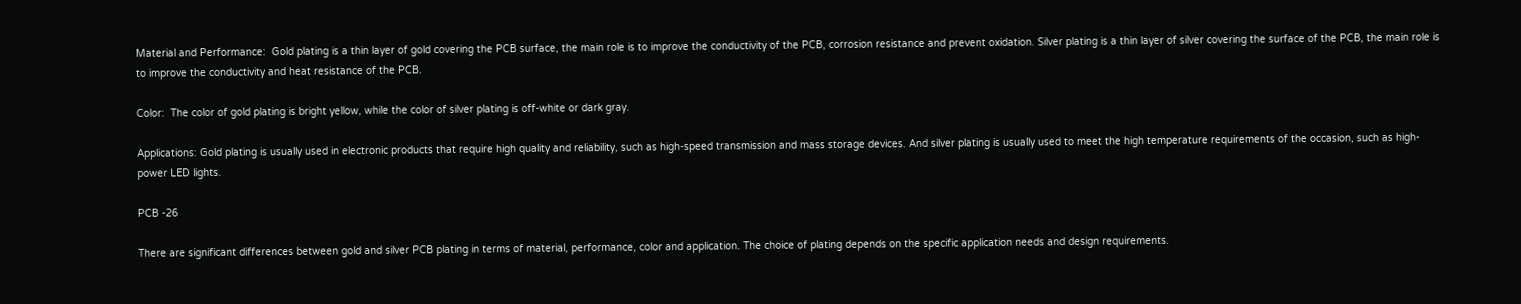Material and Performance:  Gold plating is a thin layer of gold covering the PCB surface, the main role is to improve the conductivity of the PCB, corrosion resistance and prevent oxidation. Silver plating is a thin layer of silver covering the surface of the PCB, the main role is to improve the conductivity and heat resistance of the PCB.

Color:  The color of gold plating is bright yellow, while the color of silver plating is off-white or dark gray.

Applications: Gold plating is usually used in electronic products that require high quality and reliability, such as high-speed transmission and mass storage devices. And silver plating is usually used to meet the high temperature requirements of the occasion, such as high-power LED lights.

PCB -26

There are significant differences between gold and silver PCB plating in terms of material, performance, color and application. The choice of plating depends on the specific application needs and design requirements.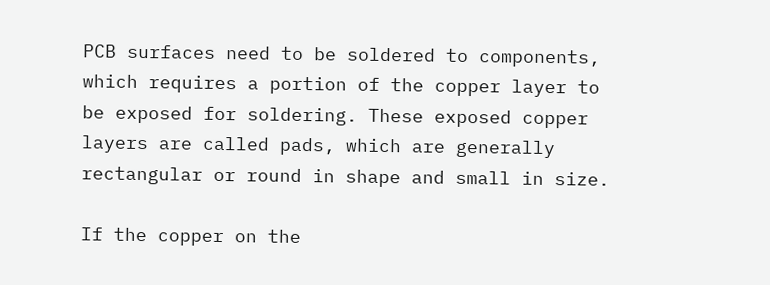PCB surfaces need to be soldered to components, which requires a portion of the copper layer to be exposed for soldering. These exposed copper layers are called pads, which are generally rectangular or round in shape and small in size.

If the copper on the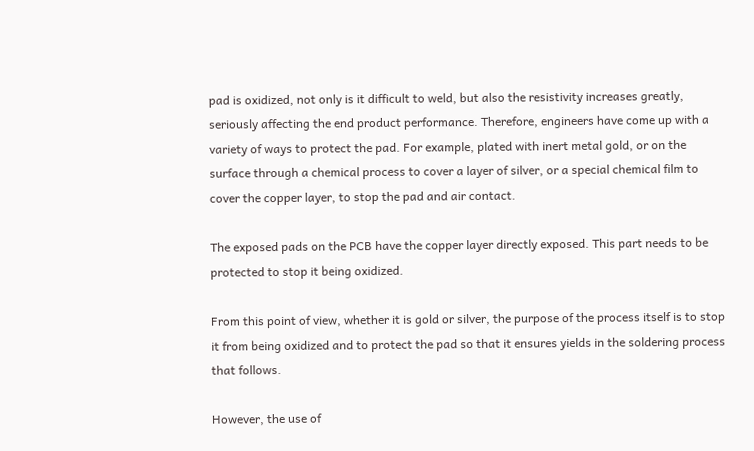pad is oxidized, not only is it difficult to weld, but also the resistivity increases greatly, seriously affecting the end product performance. Therefore, engineers have come up with a variety of ways to protect the pad. For example, plated with inert metal gold, or on the surface through a chemical process to cover a layer of silver, or a special chemical film to cover the copper layer, to stop the pad and air contact.

The exposed pads on the PCB have the copper layer directly exposed. This part needs to be protected to stop it being oxidized.

From this point of view, whether it is gold or silver, the purpose of the process itself is to stop it from being oxidized and to protect the pad so that it ensures yields in the soldering process that follows.

However, the use of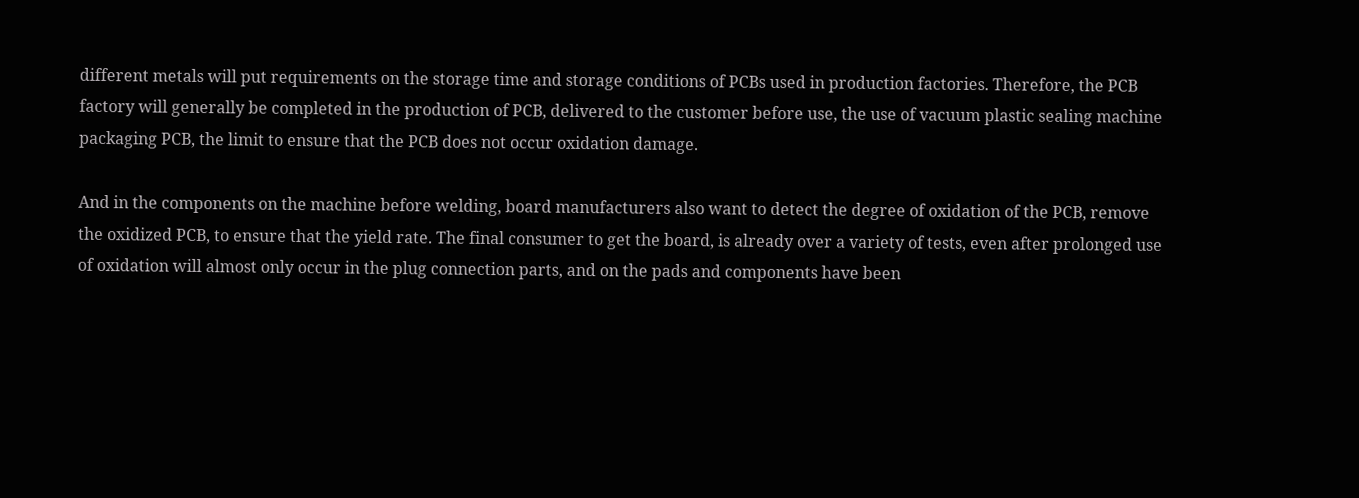different metals will put requirements on the storage time and storage conditions of PCBs used in production factories. Therefore, the PCB factory will generally be completed in the production of PCB, delivered to the customer before use, the use of vacuum plastic sealing machine packaging PCB, the limit to ensure that the PCB does not occur oxidation damage.

And in the components on the machine before welding, board manufacturers also want to detect the degree of oxidation of the PCB, remove the oxidized PCB, to ensure that the yield rate. The final consumer to get the board, is already over a variety of tests, even after prolonged use of oxidation will almost only occur in the plug connection parts, and on the pads and components have been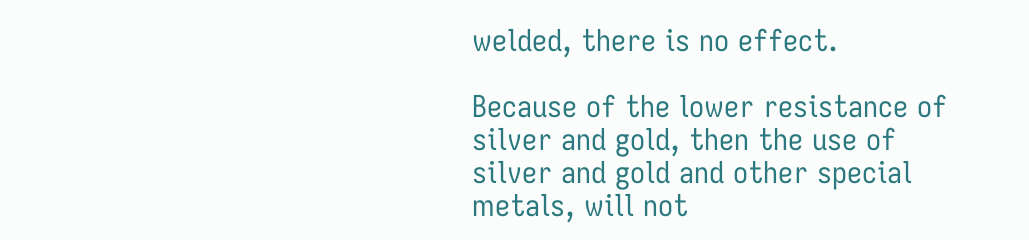welded, there is no effect.

Because of the lower resistance of silver and gold, then the use of silver and gold and other special metals, will not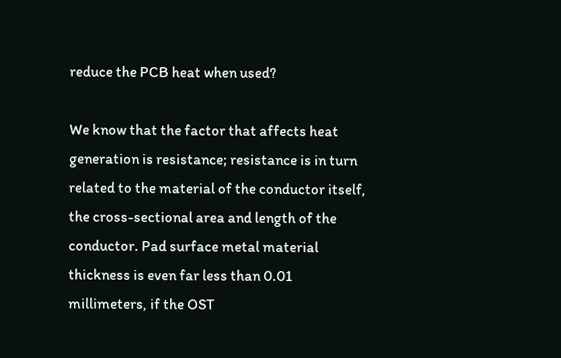reduce the PCB heat when used?

We know that the factor that affects heat generation is resistance; resistance is in turn related to the material of the conductor itself, the cross-sectional area and length of the conductor. Pad surface metal material thickness is even far less than 0.01 millimeters, if the OST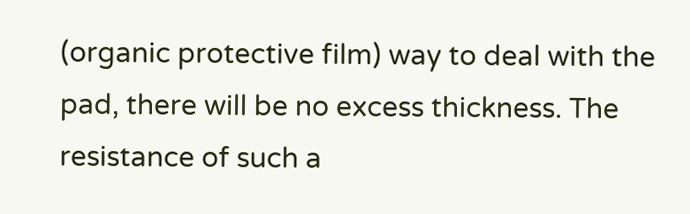(organic protective film) way to deal with the pad, there will be no excess thickness. The resistance of such a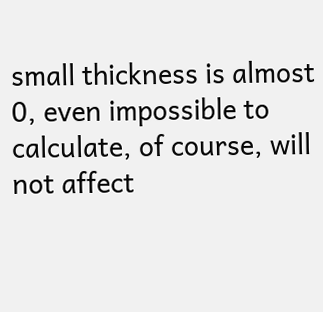small thickness is almost 0, even impossible to calculate, of course, will not affect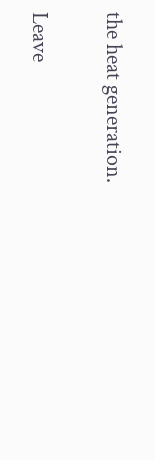the heat generation.

Leave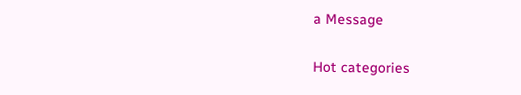a Message

Hot categories